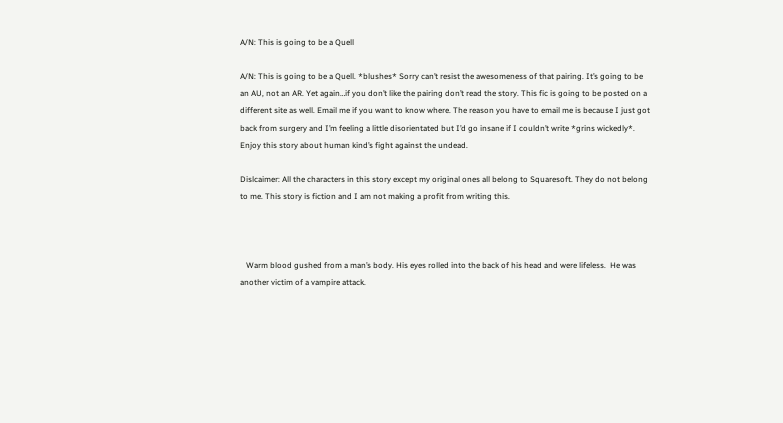A/N: This is going to be a Quell

A/N: This is going to be a Quell. *blushes* Sorry can’t resist the awesomeness of that pairing. It’s going to be an AU, not an AR. Yet again…if you don’t like the pairing don’t read the story. This fic is going to be posted on a different site as well. Email me if you want to know where. The reason you have to email me is because I just got back from surgery and I’m feeling a little disorientated but I’d go insane if I couldn’t write *grins wickedly*. Enjoy this story about human kind’s fight against the undead.

Dislcaimer: All the characters in this story except my original ones all belong to Squaresoft. They do not belong to me. This story is fiction and I am not making a profit from writing this.



   Warm blood gushed from a man’s body. His eyes rolled into the back of his head and were lifeless.  He was another victim of a vampire attack.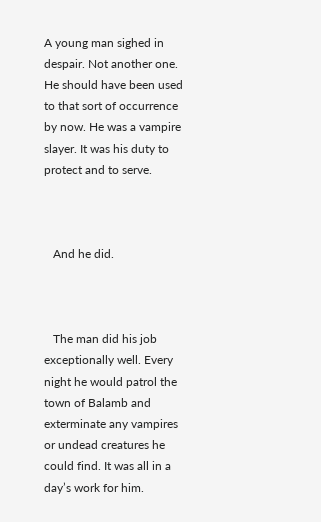A young man sighed in despair. Not another one. He should have been used to that sort of occurrence by now. He was a vampire slayer. It was his duty to protect and to serve.



   And he did.



   The man did his job exceptionally well. Every night he would patrol the town of Balamb and exterminate any vampires or undead creatures he could find. It was all in a day’s work for him.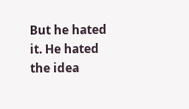But he hated it. He hated the idea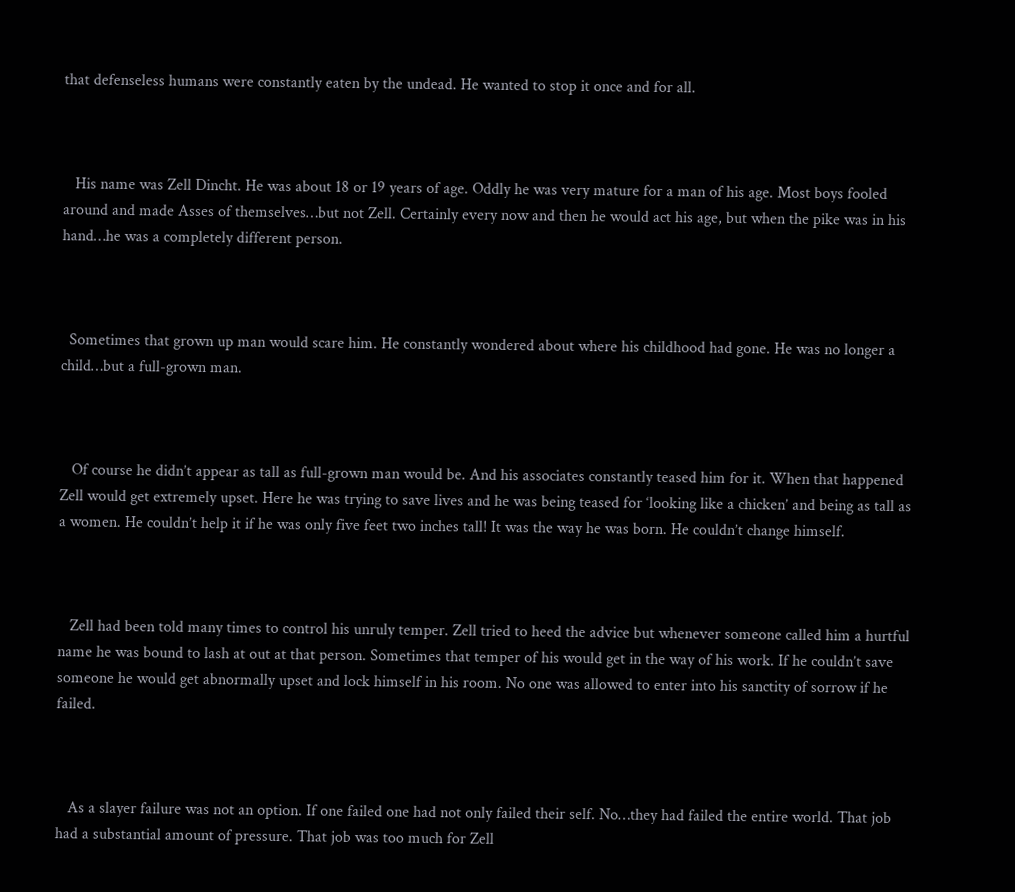that defenseless humans were constantly eaten by the undead. He wanted to stop it once and for all.



   His name was Zell Dincht. He was about 18 or 19 years of age. Oddly he was very mature for a man of his age. Most boys fooled around and made Asses of themselves…but not Zell. Certainly every now and then he would act his age, but when the pike was in his hand…he was a completely different person.



  Sometimes that grown up man would scare him. He constantly wondered about where his childhood had gone. He was no longer a child…but a full-grown man.



   Of course he didn’t appear as tall as full-grown man would be. And his associates constantly teased him for it. When that happened Zell would get extremely upset. Here he was trying to save lives and he was being teased for ‘looking like a chicken’ and being as tall as a women. He couldn’t help it if he was only five feet two inches tall! It was the way he was born. He couldn’t change himself.



   Zell had been told many times to control his unruly temper. Zell tried to heed the advice but whenever someone called him a hurtful name he was bound to lash at out at that person. Sometimes that temper of his would get in the way of his work. If he couldn’t save someone he would get abnormally upset and lock himself in his room. No one was allowed to enter into his sanctity of sorrow if he failed.



   As a slayer failure was not an option. If one failed one had not only failed their self. No…they had failed the entire world. That job had a substantial amount of pressure. That job was too much for Zell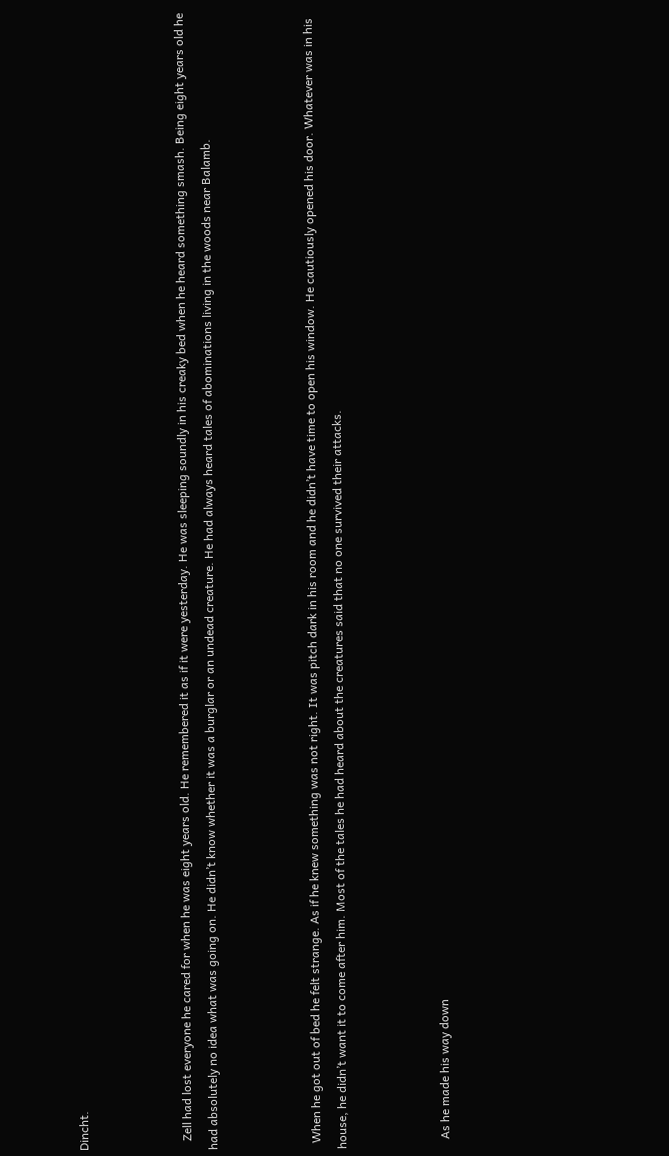Dincht.



   Zell had lost everyone he cared for when he was eight years old. He remembered it as if it were yesterday. He was sleeping soundly in his creaky bed when he heard something smash. Being eight years old he had absolutely no idea what was going on. He didn’t know whether it was a burglar or an undead creature. He had always heard tales of abominations living in the woods near Balamb.



  When he got out of bed he felt strange. As if he knew something was not right. It was pitch dark in his room and he didn’t have time to open his window. He cautiously opened his door. Whatever was in his house, he didn’t want it to come after him. Most of the tales he had heard about the creatures said that no one survived their attacks.



   As he made his way down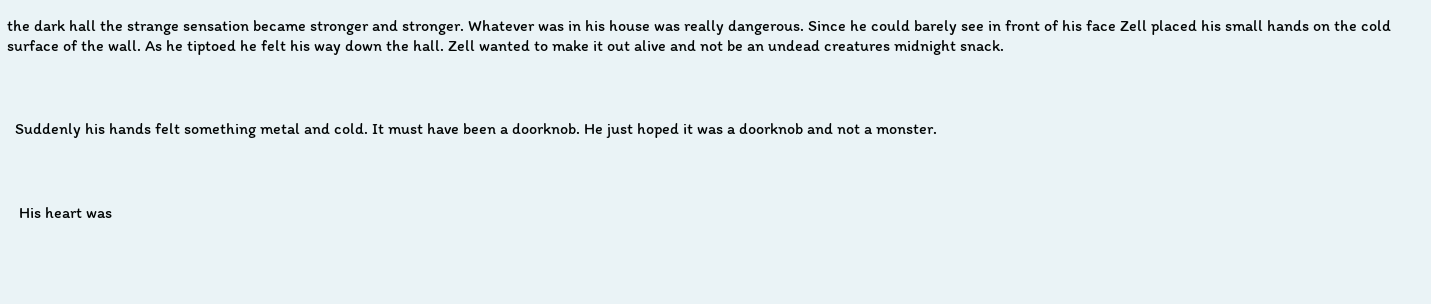the dark hall the strange sensation became stronger and stronger. Whatever was in his house was really dangerous. Since he could barely see in front of his face Zell placed his small hands on the cold surface of the wall. As he tiptoed he felt his way down the hall. Zell wanted to make it out alive and not be an undead creatures midnight snack.



  Suddenly his hands felt something metal and cold. It must have been a doorknob. He just hoped it was a doorknob and not a monster.



   His heart was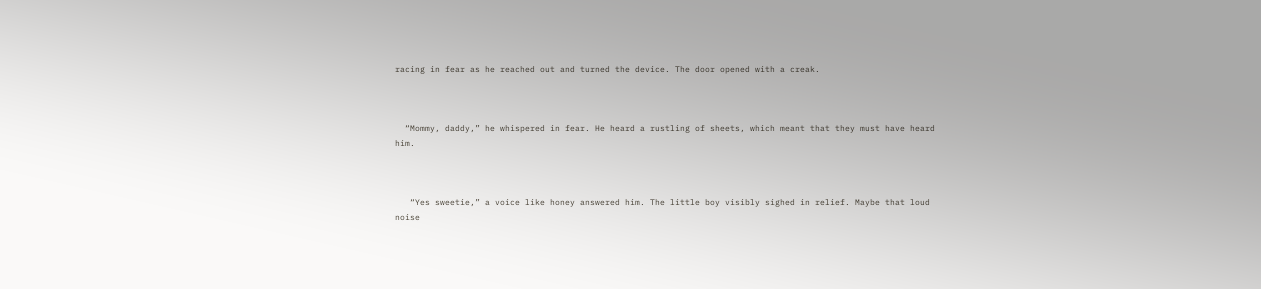racing in fear as he reached out and turned the device. The door opened with a creak.



  “Mommy, daddy,” he whispered in fear. He heard a rustling of sheets, which meant that they must have heard him.



   “Yes sweetie,” a voice like honey answered him. The little boy visibly sighed in relief. Maybe that loud noise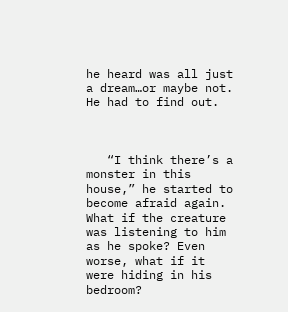he heard was all just a dream…or maybe not. He had to find out.



   “I think there’s a monster in this house,” he started to become afraid again. What if the creature was listening to him as he spoke? Even worse, what if it were hiding in his bedroom?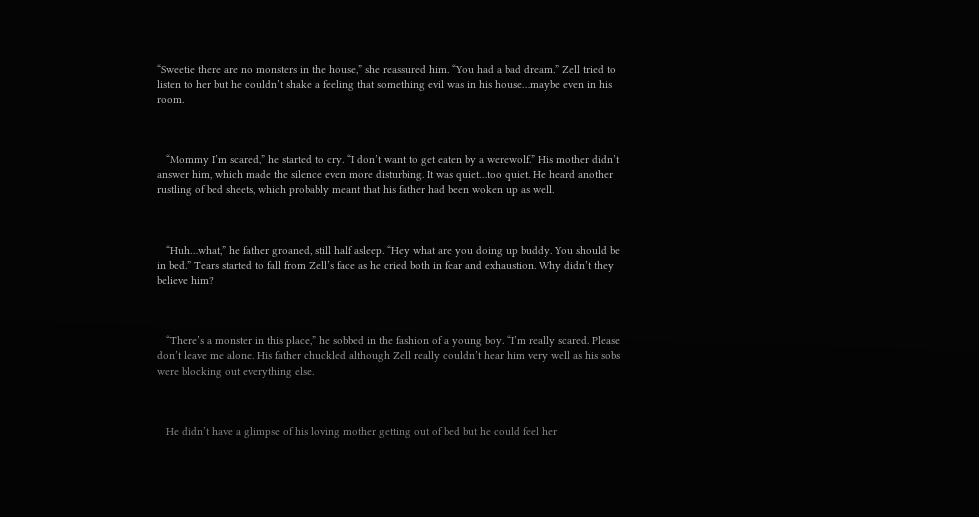“Sweetie there are no monsters in the house,” she reassured him. “You had a bad dream.” Zell tried to listen to her but he couldn’t shake a feeling that something evil was in his house…maybe even in his room.



   “Mommy I’m scared,” he started to cry. “I don’t want to get eaten by a werewolf.” His mother didn’t answer him, which made the silence even more disturbing. It was quiet…too quiet. He heard another rustling of bed sheets, which probably meant that his father had been woken up as well.



   “Huh…what,” he father groaned, still half asleep. “Hey what are you doing up buddy. You should be in bed.” Tears started to fall from Zell’s face as he cried both in fear and exhaustion. Why didn’t they believe him?



   “There’s a monster in this place,” he sobbed in the fashion of a young boy. “I’m really scared. Please don’t leave me alone. His father chuckled although Zell really couldn’t hear him very well as his sobs were blocking out everything else.



   He didn’t have a glimpse of his loving mother getting out of bed but he could feel her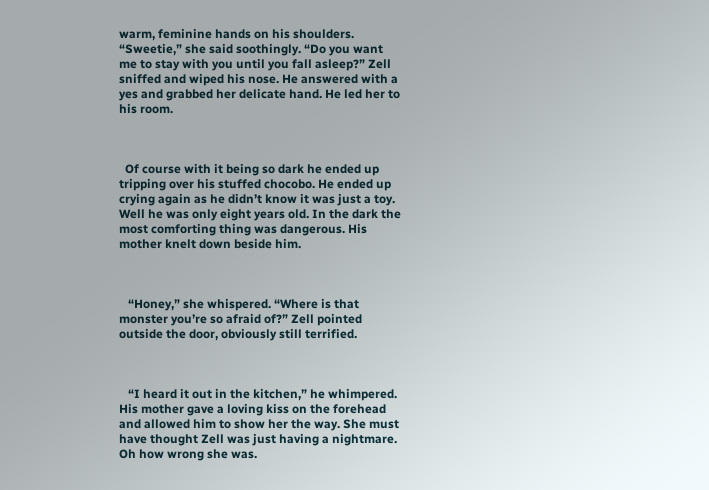warm, feminine hands on his shoulders. “Sweetie,” she said soothingly. “Do you want me to stay with you until you fall asleep?” Zell sniffed and wiped his nose. He answered with a yes and grabbed her delicate hand. He led her to his room.



  Of course with it being so dark he ended up tripping over his stuffed chocobo. He ended up crying again as he didn’t know it was just a toy. Well he was only eight years old. In the dark the most comforting thing was dangerous. His mother knelt down beside him.



   “Honey,” she whispered. “Where is that monster you’re so afraid of?” Zell pointed outside the door, obviously still terrified.



   “I heard it out in the kitchen,” he whimpered. His mother gave a loving kiss on the forehead and allowed him to show her the way. She must have thought Zell was just having a nightmare. Oh how wrong she was.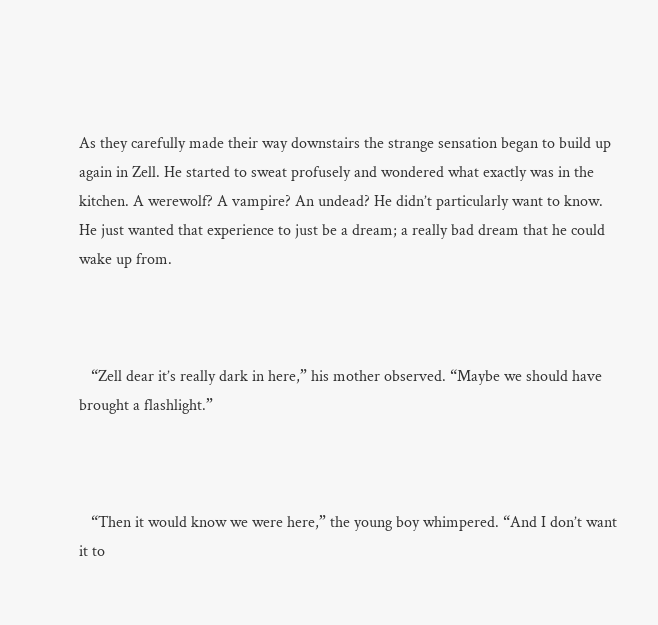As they carefully made their way downstairs the strange sensation began to build up again in Zell. He started to sweat profusely and wondered what exactly was in the kitchen. A werewolf? A vampire? An undead? He didn’t particularly want to know. He just wanted that experience to just be a dream; a really bad dream that he could wake up from.



   “Zell dear it’s really dark in here,” his mother observed. “Maybe we should have brought a flashlight.”



   “Then it would know we were here,” the young boy whimpered. “And I don’t want it to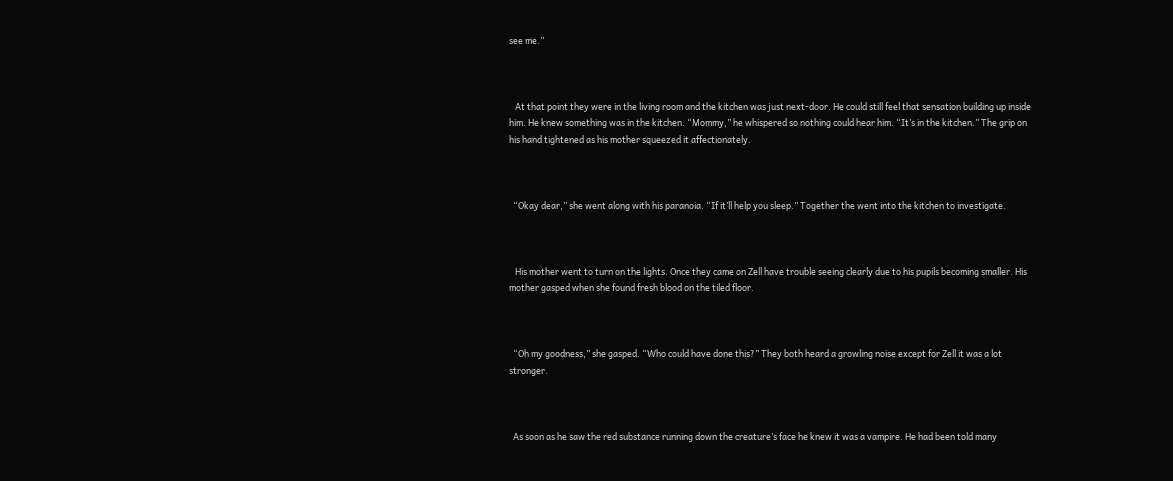see me.”



   At that point they were in the living room and the kitchen was just next-door. He could still feel that sensation building up inside him. He knew something was in the kitchen. “Mommy,” he whispered so nothing could hear him. “It’s in the kitchen.” The grip on his hand tightened as his mother squeezed it affectionately.



  “Okay dear,” she went along with his paranoia. “If it’ll help you sleep.” Together the went into the kitchen to investigate.



   His mother went to turn on the lights. Once they came on Zell have trouble seeing clearly due to his pupils becoming smaller. His mother gasped when she found fresh blood on the tiled floor.



  “Oh my goodness,” she gasped. “Who could have done this?” They both heard a growling noise except for Zell it was a lot stronger.



  As soon as he saw the red substance running down the creature’s face he knew it was a vampire. He had been told many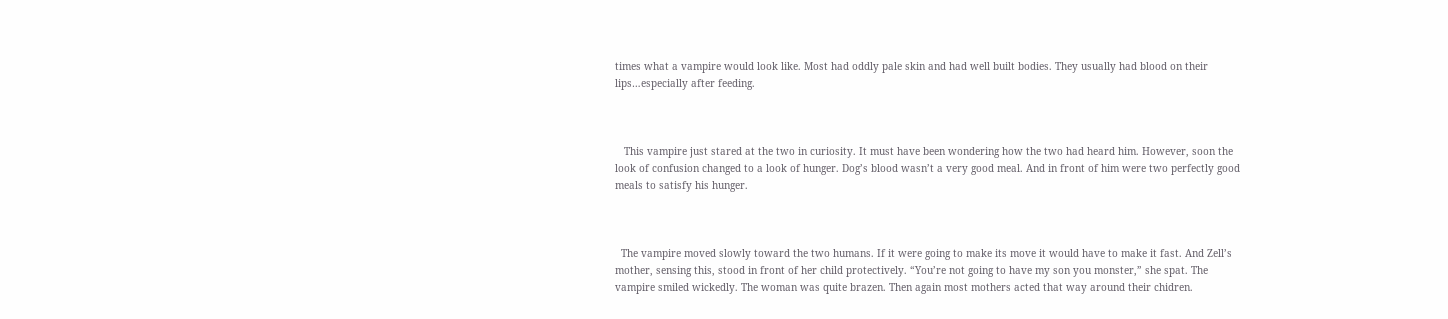times what a vampire would look like. Most had oddly pale skin and had well built bodies. They usually had blood on their lips…especially after feeding.



   This vampire just stared at the two in curiosity. It must have been wondering how the two had heard him. However, soon the look of confusion changed to a look of hunger. Dog’s blood wasn’t a very good meal. And in front of him were two perfectly good meals to satisfy his hunger.



  The vampire moved slowly toward the two humans. If it were going to make its move it would have to make it fast. And Zell’s mother, sensing this, stood in front of her child protectively. “You’re not going to have my son you monster,” she spat. The vampire smiled wickedly. The woman was quite brazen. Then again most mothers acted that way around their chidren.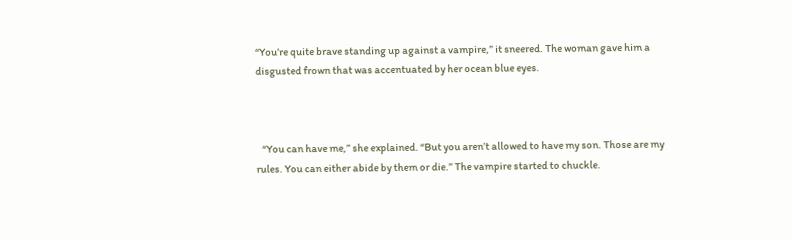“You’re quite brave standing up against a vampire,” it sneered. The woman gave him a disgusted frown that was accentuated by her ocean blue eyes.



   “You can have me,” she explained. “But you aren’t allowed to have my son. Those are my rules. You can either abide by them or die.” The vampire started to chuckle.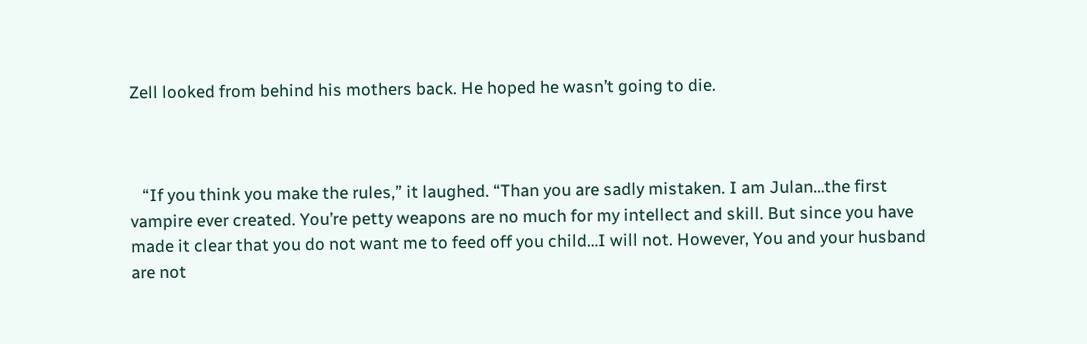Zell looked from behind his mothers back. He hoped he wasn’t going to die.



   “If you think you make the rules,” it laughed. “Than you are sadly mistaken. I am Julan…the first vampire ever created. You’re petty weapons are no much for my intellect and skill. But since you have made it clear that you do not want me to feed off you child…I will not. However, You and your husband are not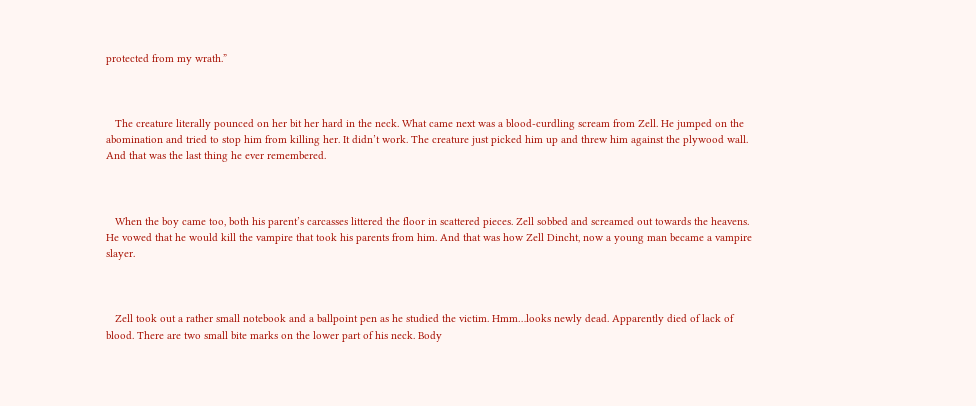protected from my wrath.”



   The creature literally pounced on her bit her hard in the neck. What came next was a blood-curdling scream from Zell. He jumped on the abomination and tried to stop him from killing her. It didn’t work. The creature just picked him up and threw him against the plywood wall. And that was the last thing he ever remembered.



   When the boy came too, both his parent’s carcasses littered the floor in scattered pieces. Zell sobbed and screamed out towards the heavens. He vowed that he would kill the vampire that took his parents from him. And that was how Zell Dincht, now a young man became a vampire slayer.



   Zell took out a rather small notebook and a ballpoint pen as he studied the victim. Hmm…looks newly dead. Apparently died of lack of blood. There are two small bite marks on the lower part of his neck. Body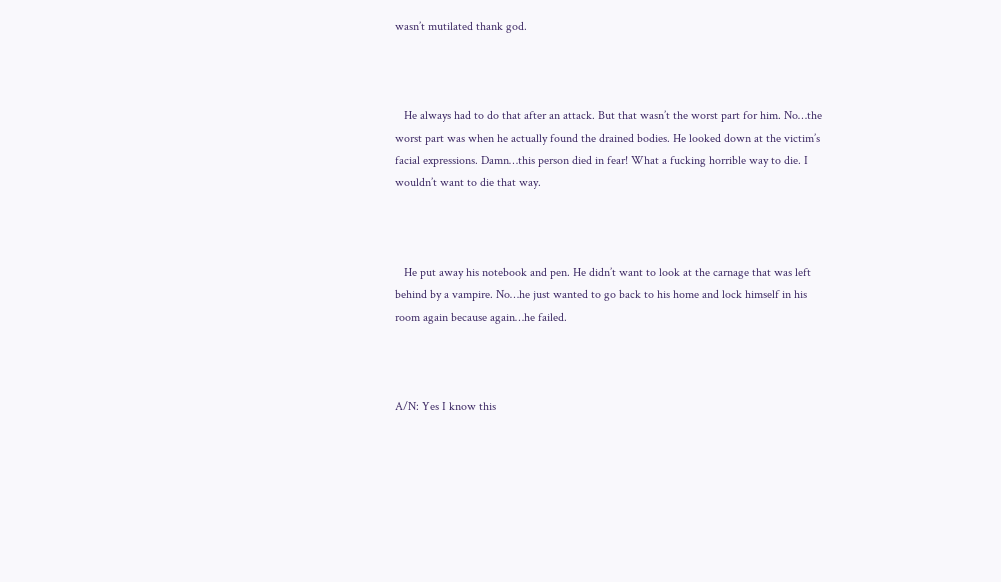wasn’t mutilated thank god.



   He always had to do that after an attack. But that wasn’t the worst part for him. No…the worst part was when he actually found the drained bodies. He looked down at the victim’s facial expressions. Damn…this person died in fear! What a fucking horrible way to die. I wouldn’t want to die that way.



   He put away his notebook and pen. He didn’t want to look at the carnage that was left behind by a vampire. No…he just wanted to go back to his home and lock himself in his room again because again…he failed.



A/N: Yes I know this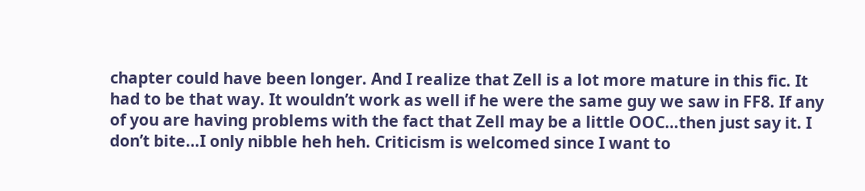chapter could have been longer. And I realize that Zell is a lot more mature in this fic. It had to be that way. It wouldn’t work as well if he were the same guy we saw in FF8. If any of you are having problems with the fact that Zell may be a little OOC…then just say it. I don’t bite…I only nibble heh heh. Criticism is welcomed since I want to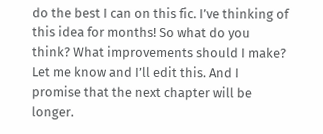do the best I can on this fic. I’ve thinking of this idea for months! So what do you think? What improvements should I make? Let me know and I’ll edit this. And I promise that the next chapter will be longer.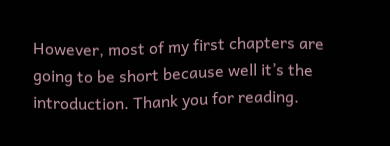However, most of my first chapters are going to be short because well it’s the introduction. Thank you for reading.